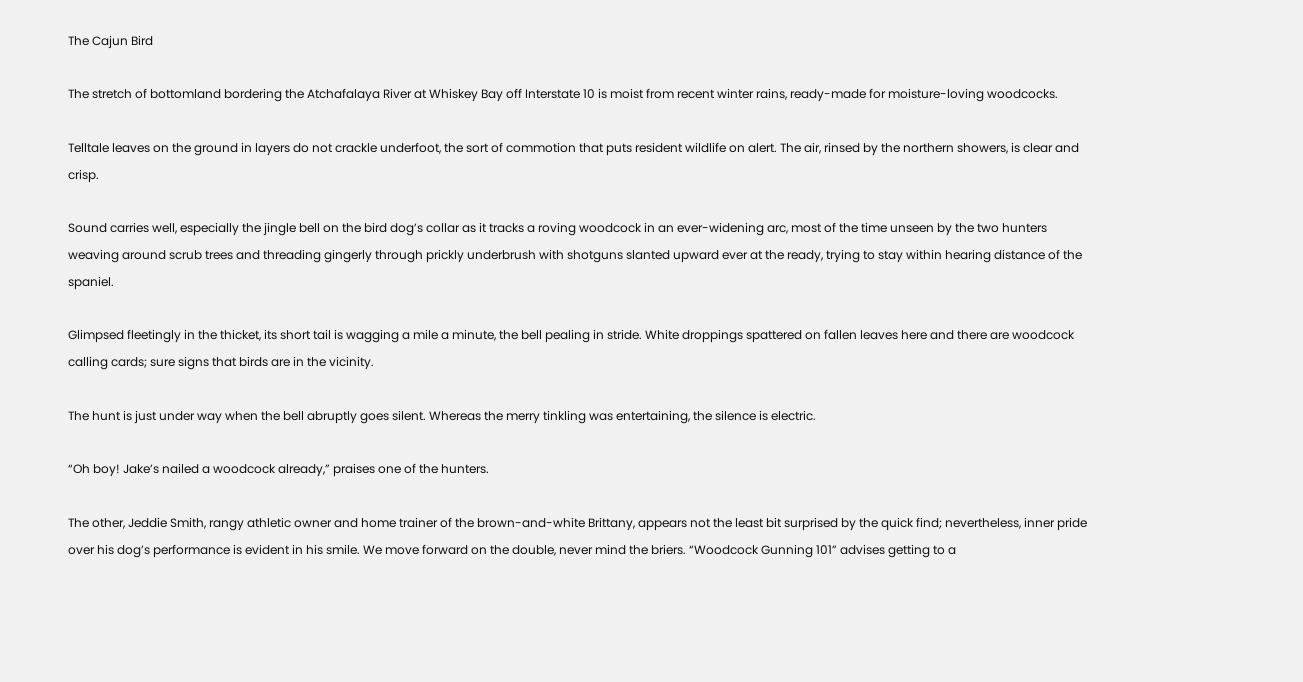The Cajun Bird

The stretch of bottomland bordering the Atchafalaya River at Whiskey Bay off Interstate 10 is moist from recent winter rains, ready-made for moisture-loving woodcocks.

Telltale leaves on the ground in layers do not crackle underfoot, the sort of commotion that puts resident wildlife on alert. The air, rinsed by the northern showers, is clear and crisp.

Sound carries well, especially the jingle bell on the bird dog’s collar as it tracks a roving woodcock in an ever-widening arc, most of the time unseen by the two hunters weaving around scrub trees and threading gingerly through prickly underbrush with shotguns slanted upward ever at the ready, trying to stay within hearing distance of the spaniel.

Glimpsed fleetingly in the thicket, its short tail is wagging a mile a minute, the bell pealing in stride. White droppings spattered on fallen leaves here and there are woodcock calling cards; sure signs that birds are in the vicinity.

The hunt is just under way when the bell abruptly goes silent. Whereas the merry tinkling was entertaining, the silence is electric.

“Oh boy! Jake’s nailed a woodcock already,” praises one of the hunters.

The other, Jeddie Smith, rangy athletic owner and home trainer of the brown-and-white Brittany, appears not the least bit surprised by the quick find; nevertheless, inner pride over his dog’s performance is evident in his smile. We move forward on the double, never mind the briers. “Woodcock Gunning 101” advises getting to a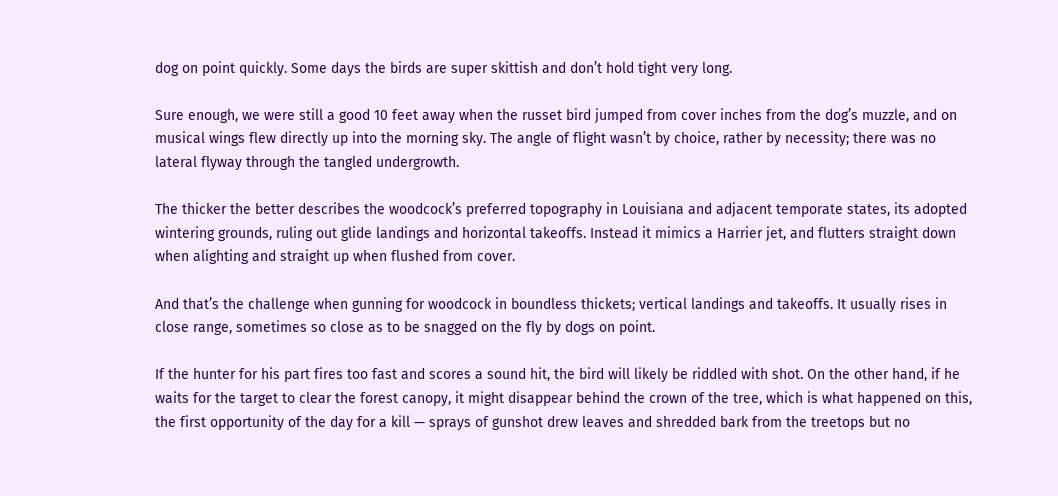dog on point quickly. Some days the birds are super skittish and don’t hold tight very long.

Sure enough, we were still a good 10 feet away when the russet bird jumped from cover inches from the dog’s muzzle, and on musical wings flew directly up into the morning sky. The angle of flight wasn’t by choice, rather by necessity; there was no lateral flyway through the tangled undergrowth.

The thicker the better describes the woodcock’s preferred topography in Louisiana and adjacent temporate states, its adopted wintering grounds, ruling out glide landings and horizontal takeoffs. Instead it mimics a Harrier jet, and flutters straight down when alighting and straight up when flushed from cover.

And that’s the challenge when gunning for woodcock in boundless thickets; vertical landings and takeoffs. It usually rises in close range, sometimes so close as to be snagged on the fly by dogs on point.

If the hunter for his part fires too fast and scores a sound hit, the bird will likely be riddled with shot. On the other hand, if he waits for the target to clear the forest canopy, it might disappear behind the crown of the tree, which is what happened on this, the first opportunity of the day for a kill — sprays of gunshot drew leaves and shredded bark from the treetops but no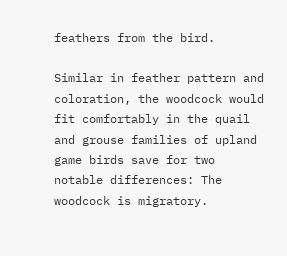feathers from the bird.

Similar in feather pattern and coloration, the woodcock would fit comfortably in the quail and grouse families of upland game birds save for two notable differences: The woodcock is migratory.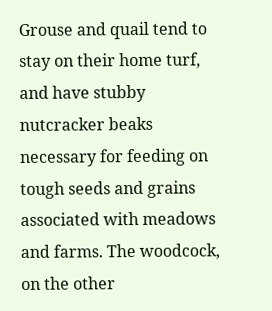Grouse and quail tend to stay on their home turf, and have stubby nutcracker beaks necessary for feeding on tough seeds and grains associated with meadows and farms. The woodcock, on the other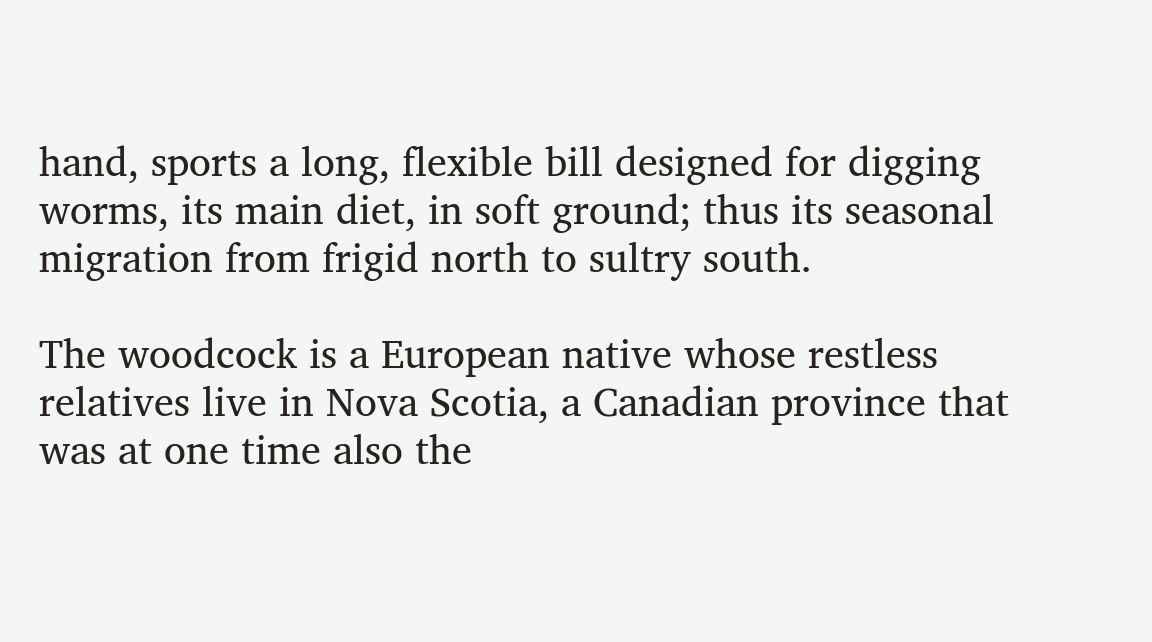hand, sports a long, flexible bill designed for digging worms, its main diet, in soft ground; thus its seasonal migration from frigid north to sultry south.

The woodcock is a European native whose restless relatives live in Nova Scotia, a Canadian province that was at one time also the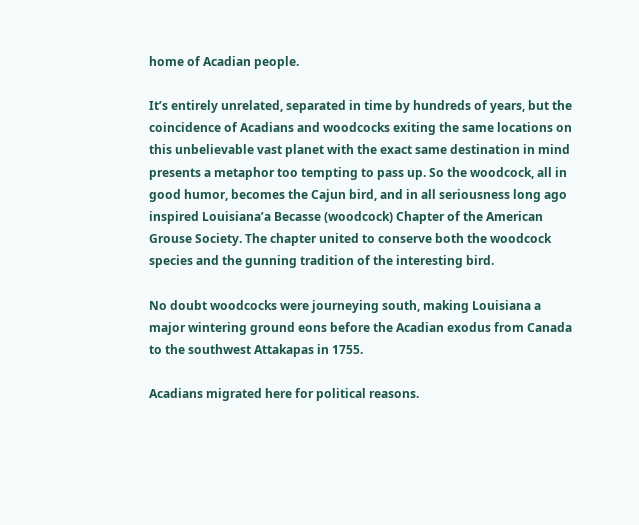home of Acadian people.

It’s entirely unrelated, separated in time by hundreds of years, but the coincidence of Acadians and woodcocks exiting the same locations on this unbelievable vast planet with the exact same destination in mind presents a metaphor too tempting to pass up. So the woodcock, all in good humor, becomes the Cajun bird, and in all seriousness long ago inspired Louisiana’a Becasse (woodcock) Chapter of the American Grouse Society. The chapter united to conserve both the woodcock species and the gunning tradition of the interesting bird.

No doubt woodcocks were journeying south, making Louisiana a major wintering ground eons before the Acadian exodus from Canada to the southwest Attakapas in 1755.

Acadians migrated here for political reasons.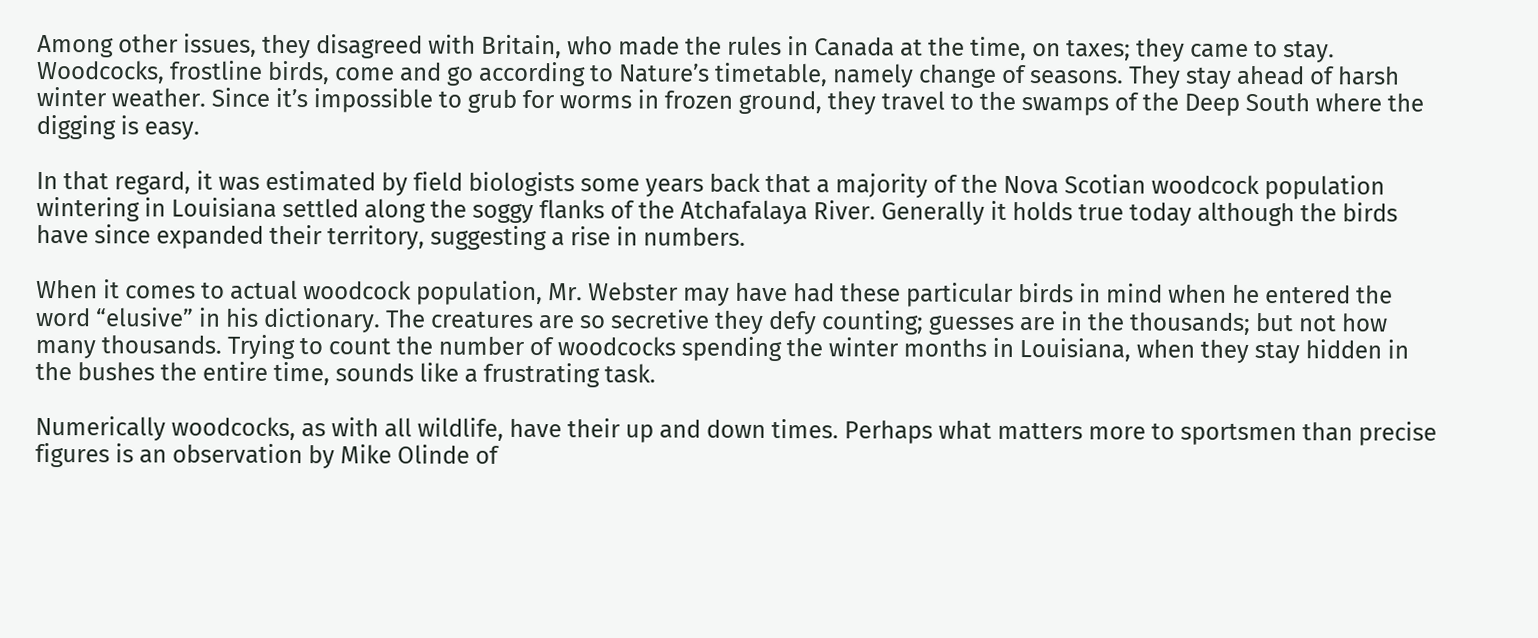Among other issues, they disagreed with Britain, who made the rules in Canada at the time, on taxes; they came to stay. Woodcocks, frostline birds, come and go according to Nature’s timetable, namely change of seasons. They stay ahead of harsh winter weather. Since it’s impossible to grub for worms in frozen ground, they travel to the swamps of the Deep South where the digging is easy.

In that regard, it was estimated by field biologists some years back that a majority of the Nova Scotian woodcock population wintering in Louisiana settled along the soggy flanks of the Atchafalaya River. Generally it holds true today although the birds have since expanded their territory, suggesting a rise in numbers.

When it comes to actual woodcock population, Mr. Webster may have had these particular birds in mind when he entered the word “elusive” in his dictionary. The creatures are so secretive they defy counting; guesses are in the thousands; but not how many thousands. Trying to count the number of woodcocks spending the winter months in Louisiana, when they stay hidden in the bushes the entire time, sounds like a frustrating task.

Numerically woodcocks, as with all wildlife, have their up and down times. Perhaps what matters more to sportsmen than precise figures is an observation by Mike Olinde of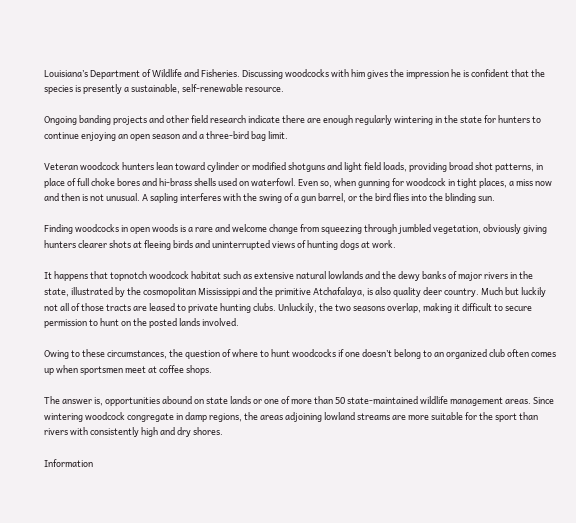Louisiana’s Department of Wildlife and Fisheries. Discussing woodcocks with him gives the impression he is confident that the species is presently a sustainable, self-renewable resource.

Ongoing banding projects and other field research indicate there are enough regularly wintering in the state for hunters to continue enjoying an open season and a three-bird bag limit.

Veteran woodcock hunters lean toward cylinder or modified shotguns and light field loads, providing broad shot patterns, in place of full choke bores and hi-brass shells used on waterfowl. Even so, when gunning for woodcock in tight places, a miss now and then is not unusual. A sapling interferes with the swing of a gun barrel, or the bird flies into the blinding sun.

Finding woodcocks in open woods is a rare and welcome change from squeezing through jumbled vegetation, obviously giving hunters clearer shots at fleeing birds and uninterrupted views of hunting dogs at work.

It happens that topnotch woodcock habitat such as extensive natural lowlands and the dewy banks of major rivers in the state, illustrated by the cosmopolitan Mississippi and the primitive Atchafalaya, is also quality deer country. Much but luckily not all of those tracts are leased to private hunting clubs. Unluckily, the two seasons overlap, making it difficult to secure permission to hunt on the posted lands involved.

Owing to these circumstances, the question of where to hunt woodcocks if one doesn’t belong to an organized club often comes up when sportsmen meet at coffee shops.

The answer is, opportunities abound on state lands or one of more than 50 state-maintained wildlife management areas. Since wintering woodcock congregate in damp regions, the areas adjoining lowland streams are more suitable for the sport than rivers with consistently high and dry shores.

Information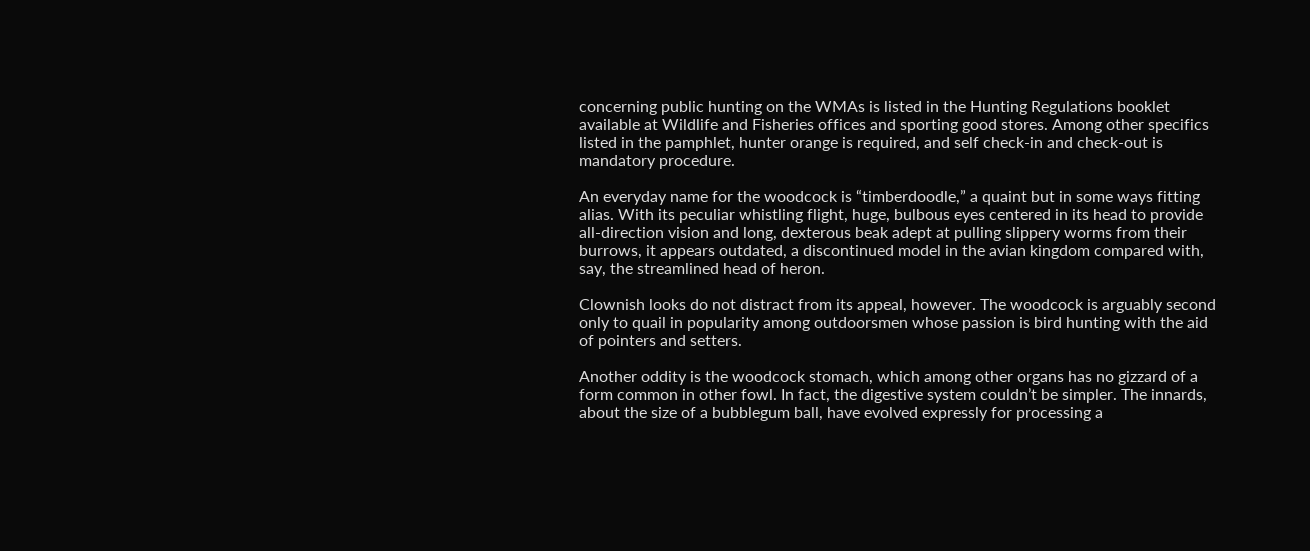concerning public hunting on the WMAs is listed in the Hunting Regulations booklet available at Wildlife and Fisheries offices and sporting good stores. Among other specifics listed in the pamphlet, hunter orange is required, and self check-in and check-out is mandatory procedure.

An everyday name for the woodcock is “timberdoodle,” a quaint but in some ways fitting alias. With its peculiar whistling flight, huge, bulbous eyes centered in its head to provide all-direction vision and long, dexterous beak adept at pulling slippery worms from their burrows, it appears outdated, a discontinued model in the avian kingdom compared with, say, the streamlined head of heron.

Clownish looks do not distract from its appeal, however. The woodcock is arguably second only to quail in popularity among outdoorsmen whose passion is bird hunting with the aid of pointers and setters.

Another oddity is the woodcock stomach, which among other organs has no gizzard of a form common in other fowl. In fact, the digestive system couldn’t be simpler. The innards, about the size of a bubblegum ball, have evolved expressly for processing a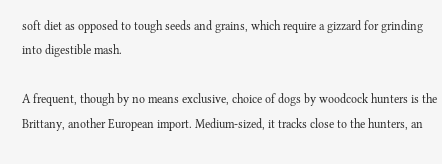soft diet as opposed to tough seeds and grains, which require a gizzard for grinding into digestible mash.

A frequent, though by no means exclusive, choice of dogs by woodcock hunters is the Brittany, another European import. Medium-sized, it tracks close to the hunters, an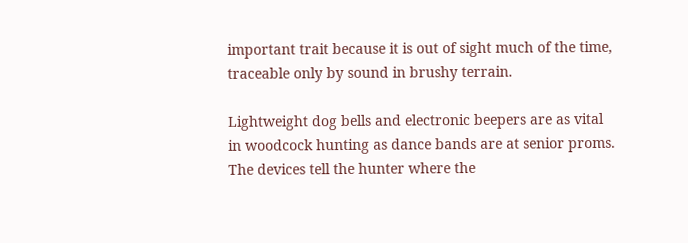important trait because it is out of sight much of the time, traceable only by sound in brushy terrain.

Lightweight dog bells and electronic beepers are as vital in woodcock hunting as dance bands are at senior proms. The devices tell the hunter where the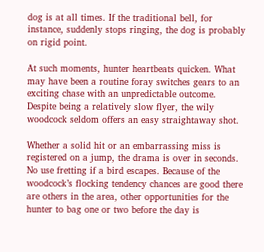dog is at all times. If the traditional bell, for instance, suddenly stops ringing, the dog is probably on rigid point.

At such moments, hunter heartbeats quicken. What may have been a routine foray switches gears to an exciting chase with an unpredictable outcome. Despite being a relatively slow flyer, the wily woodcock seldom offers an easy straightaway shot.

Whether a solid hit or an embarrassing miss is registered on a jump, the drama is over in seconds. No use fretting if a bird escapes. Because of the woodcock’s flocking tendency chances are good there are others in the area, other opportunities for the hunter to bag one or two before the day is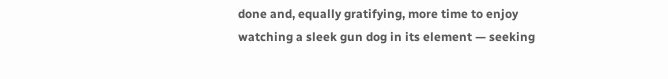done and, equally gratifying, more time to enjoy watching a sleek gun dog in its element — seeking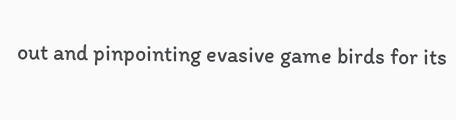out and pinpointing evasive game birds for its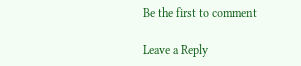Be the first to comment

Leave a Reply